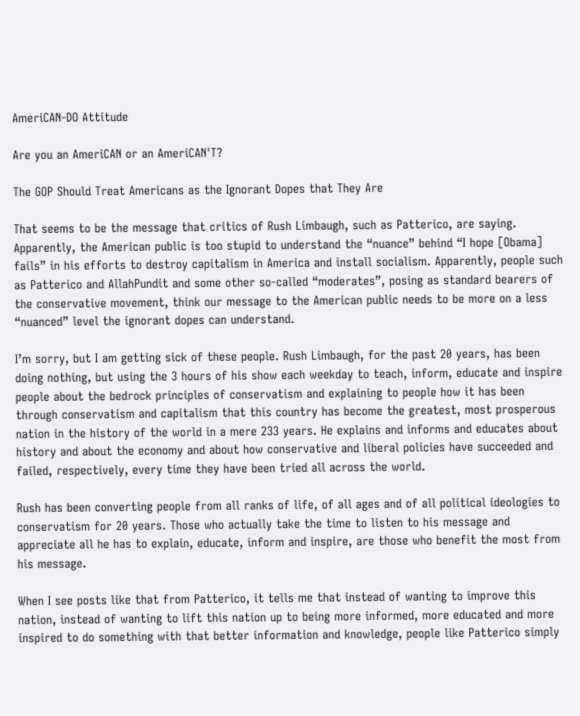AmeriCAN-DO Attitude

Are you an AmeriCAN or an AmeriCAN'T?

The GOP Should Treat Americans as the Ignorant Dopes that They Are

That seems to be the message that critics of Rush Limbaugh, such as Patterico, are saying. Apparently, the American public is too stupid to understand the “nuance” behind “I hope [Obama] fails” in his efforts to destroy capitalism in America and install socialism. Apparently, people such as Patterico and AllahPundit and some other so-called “moderates”, posing as standard bearers of the conservative movement, think our message to the American public needs to be more on a less “nuanced” level the ignorant dopes can understand.

I’m sorry, but I am getting sick of these people. Rush Limbaugh, for the past 20 years, has been doing nothing, but using the 3 hours of his show each weekday to teach, inform, educate and inspire people about the bedrock principles of conservatism and explaining to people how it has been through conservatism and capitalism that this country has become the greatest, most prosperous nation in the history of the world in a mere 233 years. He explains and informs and educates about history and about the economy and about how conservative and liberal policies have succeeded and failed, respectively, every time they have been tried all across the world.

Rush has been converting people from all ranks of life, of all ages and of all political ideologies to conservatism for 20 years. Those who actually take the time to listen to his message and appreciate all he has to explain, educate, inform and inspire, are those who benefit the most from his message.

When I see posts like that from Patterico, it tells me that instead of wanting to improve this nation, instead of wanting to lift this nation up to being more informed, more educated and more inspired to do something with that better information and knowledge, people like Patterico simply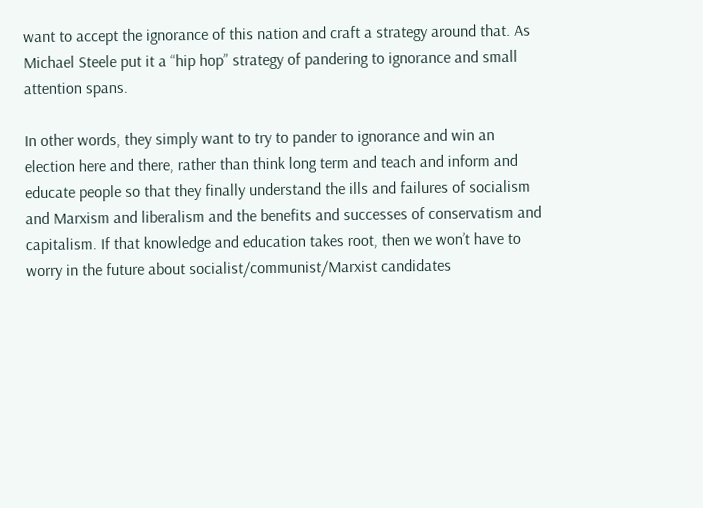want to accept the ignorance of this nation and craft a strategy around that. As Michael Steele put it a “hip hop” strategy of pandering to ignorance and small attention spans.

In other words, they simply want to try to pander to ignorance and win an election here and there, rather than think long term and teach and inform and educate people so that they finally understand the ills and failures of socialism and Marxism and liberalism and the benefits and successes of conservatism and capitalism. If that knowledge and education takes root, then we won’t have to worry in the future about socialist/communist/Marxist candidates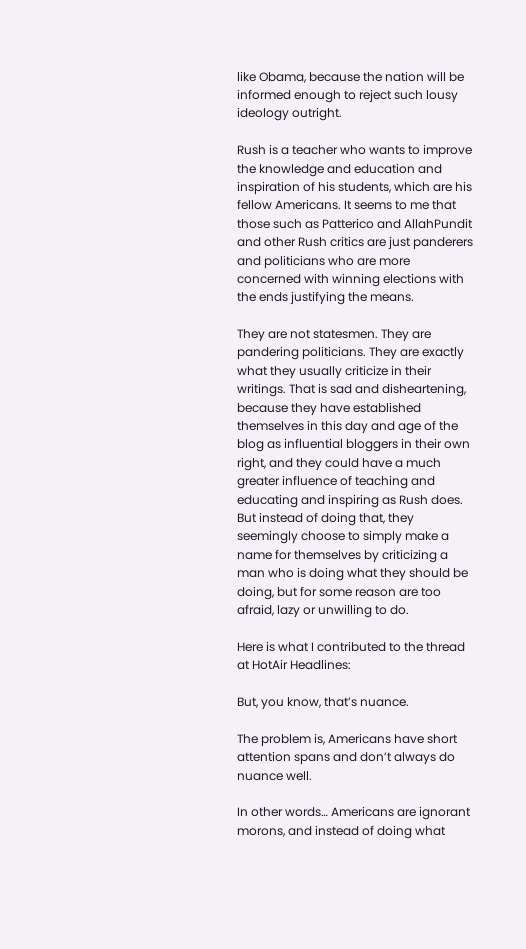like Obama, because the nation will be informed enough to reject such lousy ideology outright.

Rush is a teacher who wants to improve the knowledge and education and inspiration of his students, which are his fellow Americans. It seems to me that those such as Patterico and AllahPundit and other Rush critics are just panderers and politicians who are more concerned with winning elections with the ends justifying the means.

They are not statesmen. They are pandering politicians. They are exactly what they usually criticize in their writings. That is sad and disheartening, because they have established themselves in this day and age of the blog as influential bloggers in their own right, and they could have a much greater influence of teaching and educating and inspiring as Rush does. But instead of doing that, they seemingly choose to simply make a name for themselves by criticizing a man who is doing what they should be doing, but for some reason are too afraid, lazy or unwilling to do.

Here is what I contributed to the thread at HotAir Headlines:

But, you know, that’s nuance.

The problem is, Americans have short attention spans and don’t always do nuance well.

In other words… Americans are ignorant morons, and instead of doing what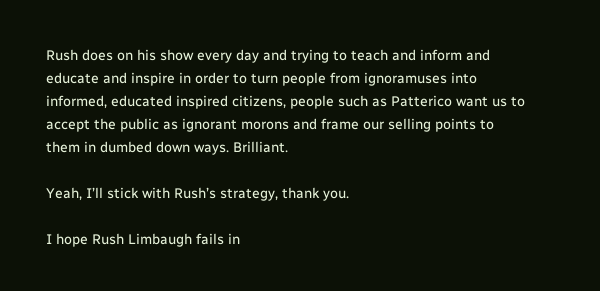Rush does on his show every day and trying to teach and inform and educate and inspire in order to turn people from ignoramuses into informed, educated inspired citizens, people such as Patterico want us to accept the public as ignorant morons and frame our selling points to them in dumbed down ways. Brilliant.

Yeah, I’ll stick with Rush’s strategy, thank you.

I hope Rush Limbaugh fails in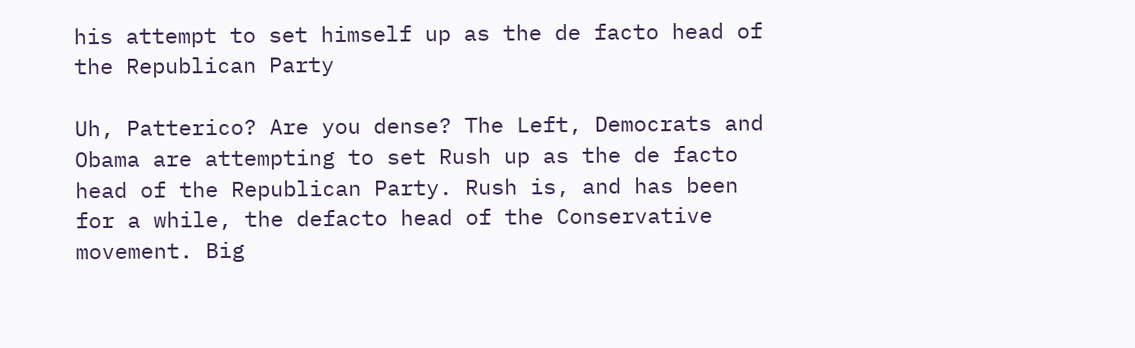his attempt to set himself up as the de facto head of the Republican Party

Uh, Patterico? Are you dense? The Left, Democrats and Obama are attempting to set Rush up as the de facto head of the Republican Party. Rush is, and has been for a while, the defacto head of the Conservative movement. Big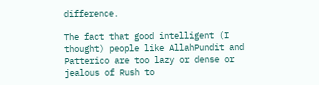difference.

The fact that good intelligent (I thought) people like AllahPundit and Patterico are too lazy or dense or jealous of Rush to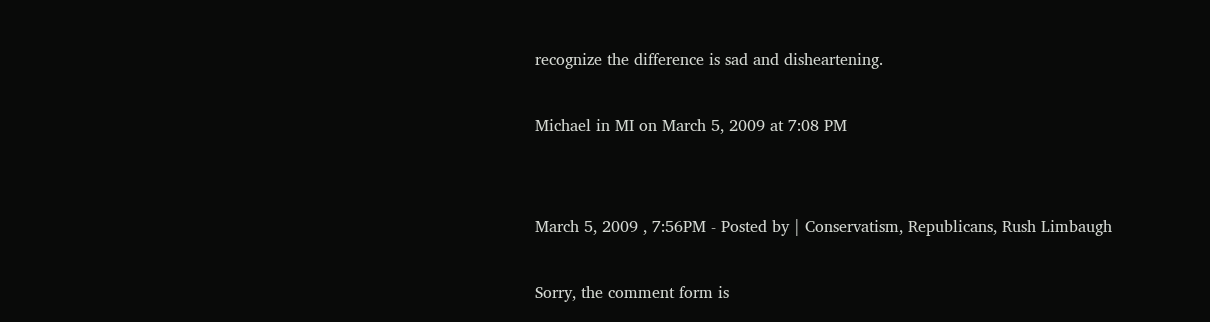recognize the difference is sad and disheartening.

Michael in MI on March 5, 2009 at 7:08 PM


March 5, 2009 , 7:56PM - Posted by | Conservatism, Republicans, Rush Limbaugh

Sorry, the comment form is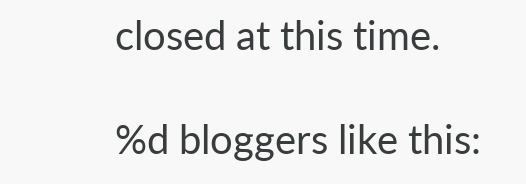closed at this time.

%d bloggers like this: